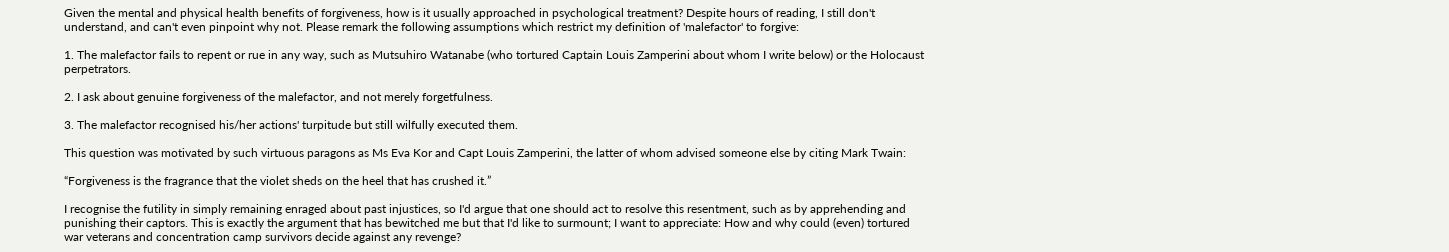Given the mental and physical health benefits of forgiveness, how is it usually approached in psychological treatment? Despite hours of reading, I still don't understand, and can't even pinpoint why not. Please remark the following assumptions which restrict my definition of 'malefactor' to forgive:

1. The malefactor fails to repent or rue in any way, such as Mutsuhiro Watanabe (who tortured Captain Louis Zamperini about whom I write below) or the Holocaust perpetrators.

2. I ask about genuine forgiveness of the malefactor, and not merely forgetfulness.

3. The malefactor recognised his/her actions' turpitude but still wilfully executed them.

This question was motivated by such virtuous paragons as Ms Eva Kor and Capt Louis Zamperini, the latter of whom advised someone else by citing Mark Twain:

“Forgiveness is the fragrance that the violet sheds on the heel that has crushed it.”

I recognise the futility in simply remaining enraged about past injustices, so I'd argue that one should act to resolve this resentment, such as by apprehending and punishing their captors. This is exactly the argument that has bewitched me but that I'd like to surmount; I want to appreciate: How and why could (even) tortured war veterans and concentration camp survivors decide against any revenge?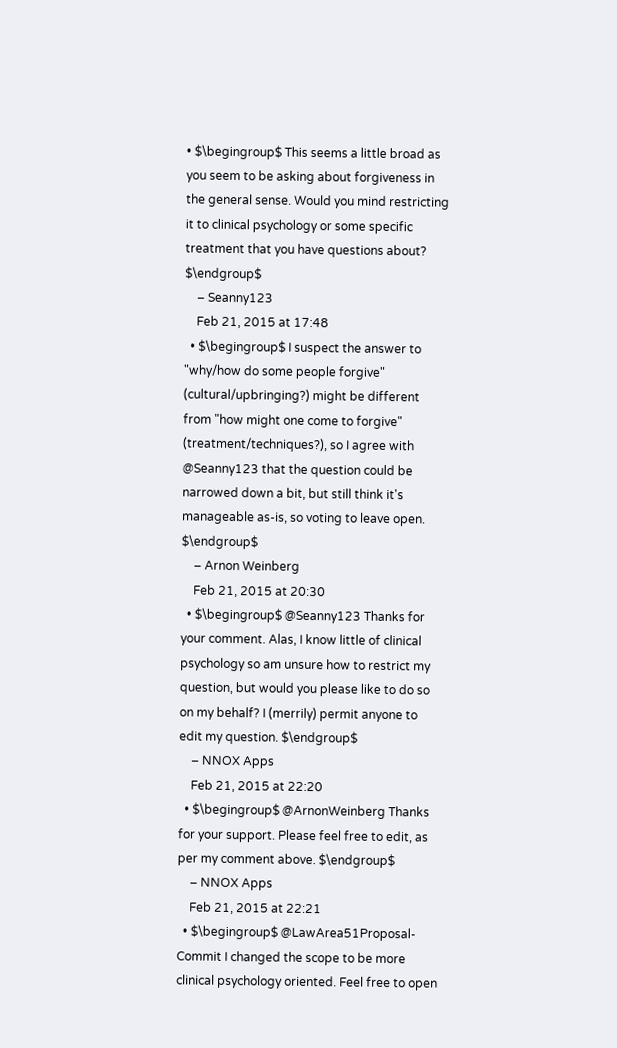• $\begingroup$ This seems a little broad as you seem to be asking about forgiveness in the general sense. Would you mind restricting it to clinical psychology or some specific treatment that you have questions about? $\endgroup$
    – Seanny123
    Feb 21, 2015 at 17:48
  • $\begingroup$ I suspect the answer to "why/how do some people forgive" (cultural/upbringing?) might be different from "how might one come to forgive" (treatment/techniques?), so I agree with @Seanny123 that the question could be narrowed down a bit, but still think it's manageable as-is, so voting to leave open. $\endgroup$
    – Arnon Weinberg
    Feb 21, 2015 at 20:30
  • $\begingroup$ @Seanny123 Thanks for your comment. Alas, I know little of clinical psychology so am unsure how to restrict my question, but would you please like to do so on my behalf? I (merrily) permit anyone to edit my question. $\endgroup$
    – NNOX Apps
    Feb 21, 2015 at 22:20
  • $\begingroup$ @ArnonWeinberg Thanks for your support. Please feel free to edit, as per my comment above. $\endgroup$
    – NNOX Apps
    Feb 21, 2015 at 22:21
  • $\begingroup$ @LawArea51Proposal-Commit I changed the scope to be more clinical psychology oriented. Feel free to open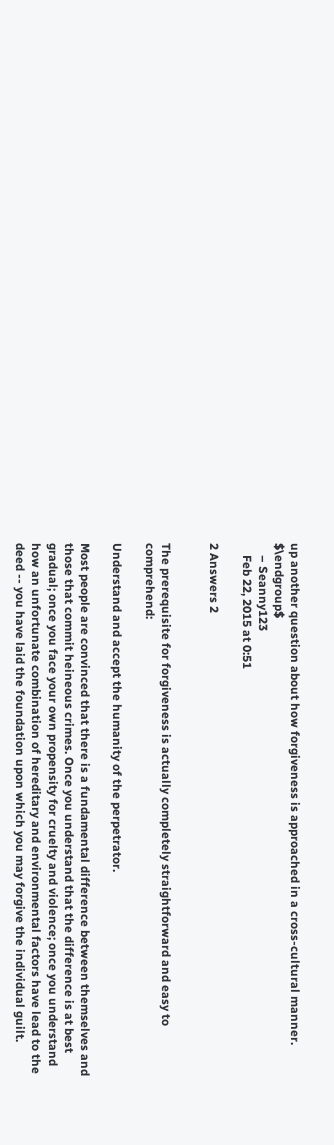up another question about how forgiveness is approached in a cross-cultural manner. $\endgroup$
    – Seanny123
    Feb 22, 2015 at 0:51

2 Answers 2


The prerequisite for forgiveness is actually completely straightforward and easy to comprehend:

Understand and accept the humanity of the perpetrator.

Most people are convinced that there is a fundamental difference between themselves and those that commit heineous crimes. Once you understand that the difference is at best gradual; once you face your own propensity for cruelty and violence; once you understand how an unfortunate combination of hereditary and environmental factors have lead to the deed -- you have laid the foundation upon which you may forgive the individual guilt.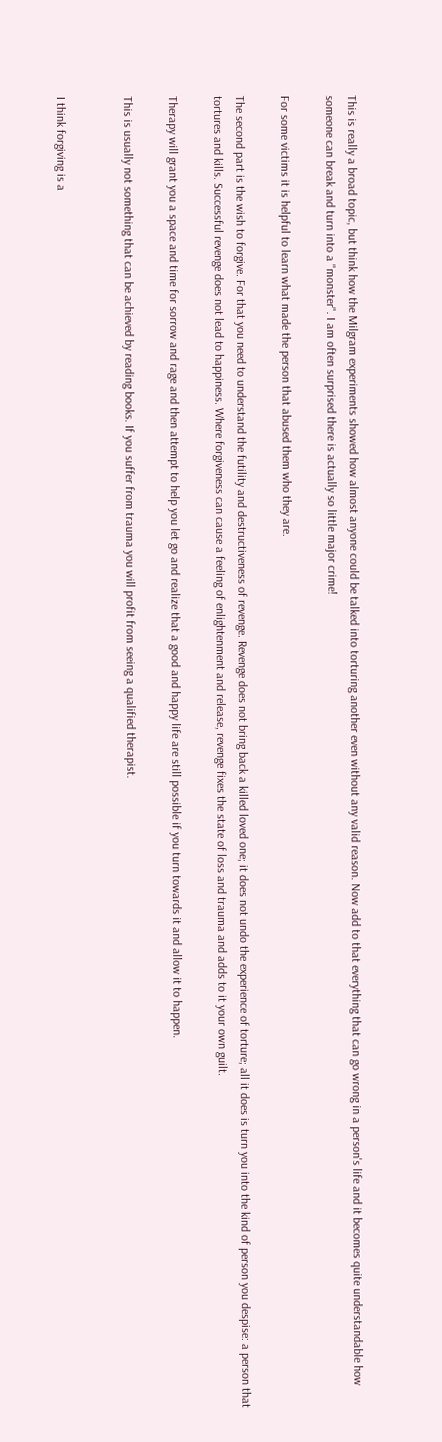This is really a broad topic, but think how the Milgram experiments showed how almost anyone could be talked into torturing another even without any valid reason. Now add to that everything that can go wrong in a person's life and it becomes quite understandable how someone can break and turn into a "monster". I am often surprised there is actually so little major crime!

For some victims it is helpful to learn what made the person that abused them who they are.

The second part is the wish to forgive. For that you need to understand the futility and destructiveness of revenge. Revenge does not bring back a killed loved one; it does not undo the experience of torture; all it does is turn you into the kind of person you despise: a person that tortures and kills. Successful revenge does not lead to happiness. Where forgiveness can cause a feeling of enlightenment and release, revenge fixes the state of loss and trauma and adds to it your own guilt.

Therapy will grant you a space and time for sorrow and rage and then attempt to help you let go and realize that a good and happy life are still possible if you turn towards it and allow it to happen.

This is usually not something that can be achieved by reading books. If you suffer from trauma you will profit from seeing a qualified therapist.


I think forgiving is a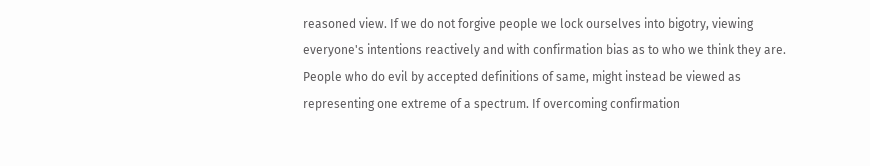reasoned view. If we do not forgive people we lock ourselves into bigotry, viewing everyone's intentions reactively and with confirmation bias as to who we think they are. People who do evil by accepted definitions of same, might instead be viewed as representing one extreme of a spectrum. If overcoming confirmation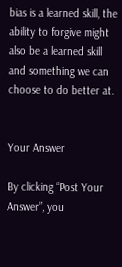bias is a learned skill, the ability to forgive might also be a learned skill and something we can choose to do better at.


Your Answer

By clicking “Post Your Answer”, you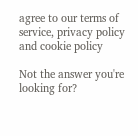agree to our terms of service, privacy policy and cookie policy

Not the answer you're looking for?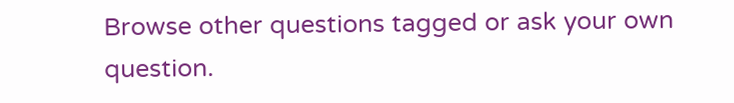Browse other questions tagged or ask your own question.